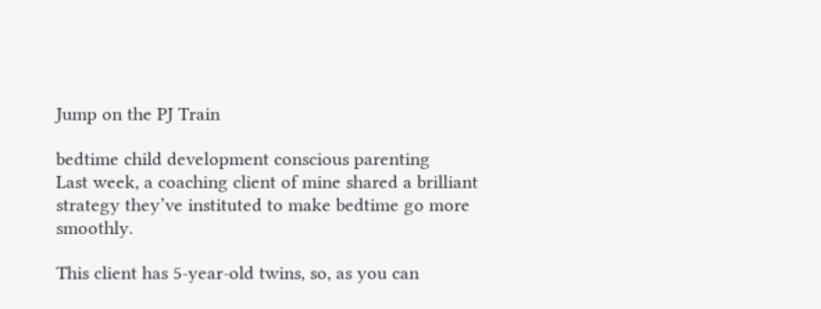Jump on the PJ Train

bedtime child development conscious parenting
Last week, a coaching client of mine shared a brilliant strategy they’ve instituted to make bedtime go more smoothly.

This client has 5-year-old twins, so, as you can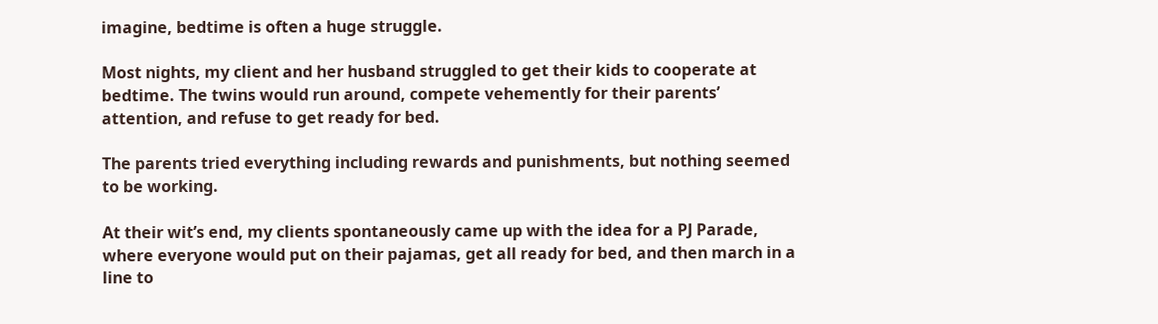imagine, bedtime is often a huge struggle.

Most nights, my client and her husband struggled to get their kids to cooperate at bedtime. The twins would run around, compete vehemently for their parents’ attention, and refuse to get ready for bed.

The parents tried everything including rewards and punishments, but nothing seemed to be working.

At their wit’s end, my clients spontaneously came up with the idea for a PJ Parade, where everyone would put on their pajamas, get all ready for bed, and then march in a line to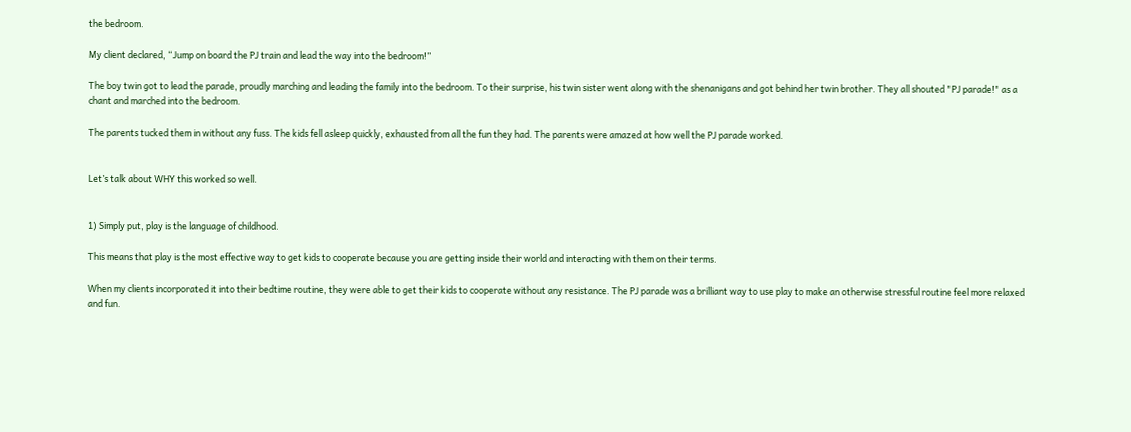the bedroom.

My client declared, “Jump on board the PJ train and lead the way into the bedroom!”

The boy twin got to lead the parade, proudly marching and leading the family into the bedroom. To their surprise, his twin sister went along with the shenanigans and got behind her twin brother. They all shouted "PJ parade!" as a chant and marched into the bedroom.

The parents tucked them in without any fuss. The kids fell asleep quickly, exhausted from all the fun they had. The parents were amazed at how well the PJ parade worked.


Let’s talk about WHY this worked so well.


1) Simply put, play is the language of childhood.

This means that play is the most effective way to get kids to cooperate because you are getting inside their world and interacting with them on their terms.

When my clients incorporated it into their bedtime routine, they were able to get their kids to cooperate without any resistance. The PJ parade was a brilliant way to use play to make an otherwise stressful routine feel more relaxed and fun.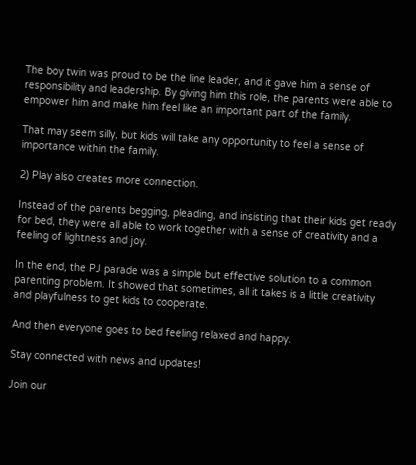The boy twin was proud to be the line leader, and it gave him a sense of responsibility and leadership. By giving him this role, the parents were able to empower him and make him feel like an important part of the family.

That may seem silly, but kids will take any opportunity to feel a sense of importance within the family.

2) Play also creates more connection.

Instead of the parents begging, pleading, and insisting that their kids get ready for bed, they were all able to work together with a sense of creativity and a feeling of lightness and joy.

In the end, the PJ parade was a simple but effective solution to a common parenting problem. It showed that sometimes, all it takes is a little creativity and playfulness to get kids to cooperate.

And then everyone goes to bed feeling relaxed and happy.

Stay connected with news and updates!

Join our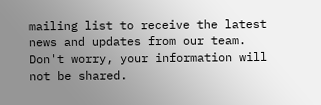mailing list to receive the latest news and updates from our team.
Don't worry, your information will not be shared.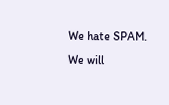We hate SPAM. We will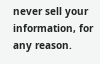never sell your information, for any reason.